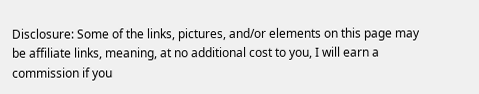Disclosure: Some of the links, pictures, and/or elements on this page may be affiliate links, meaning, at no additional cost to you, I will earn a commission if you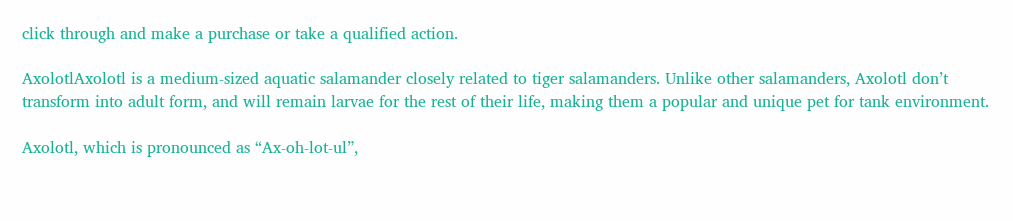click through and make a purchase or take a qualified action.

AxolotlAxolotl is a medium-sized aquatic salamander closely related to tiger salamanders. Unlike other salamanders, Axolotl don’t transform into adult form, and will remain larvae for the rest of their life, making them a popular and unique pet for tank environment.

Axolotl, which is pronounced as “Ax-oh-lot-ul”,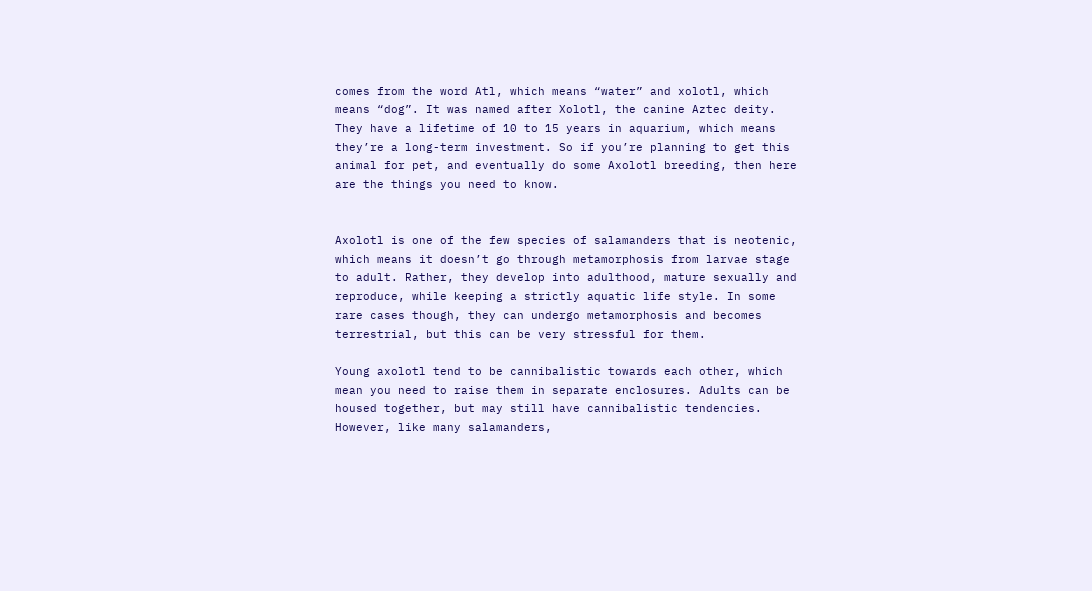comes from the word Atl, which means “water” and xolotl, which means “dog”. It was named after Xolotl, the canine Aztec deity. They have a lifetime of 10 to 15 years in aquarium, which means they’re a long-term investment. So if you’re planning to get this animal for pet, and eventually do some Axolotl breeding, then here are the things you need to know.


Axolotl is one of the few species of salamanders that is neotenic, which means it doesn’t go through metamorphosis from larvae stage to adult. Rather, they develop into adulthood, mature sexually and reproduce, while keeping a strictly aquatic life style. In some rare cases though, they can undergo metamorphosis and becomes terrestrial, but this can be very stressful for them.

Young axolotl tend to be cannibalistic towards each other, which mean you need to raise them in separate enclosures. Adults can be housed together, but may still have cannibalistic tendencies. However, like many salamanders,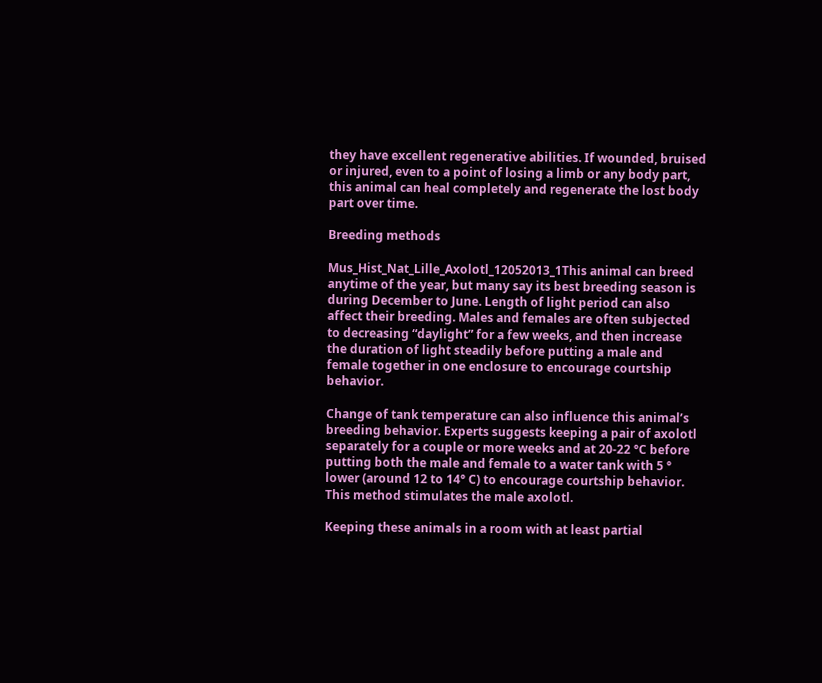they have excellent regenerative abilities. If wounded, bruised or injured, even to a point of losing a limb or any body part, this animal can heal completely and regenerate the lost body part over time.

Breeding methods

Mus_Hist_Nat_Lille_Axolotl_12052013_1This animal can breed anytime of the year, but many say its best breeding season is during December to June. Length of light period can also affect their breeding. Males and females are often subjected to decreasing “daylight” for a few weeks, and then increase the duration of light steadily before putting a male and female together in one enclosure to encourage courtship behavior.

Change of tank temperature can also influence this animal’s breeding behavior. Experts suggests keeping a pair of axolotl separately for a couple or more weeks and at 20-22 °C before putting both the male and female to a water tank with 5 ° lower (around 12 to 14° C) to encourage courtship behavior. This method stimulates the male axolotl.

Keeping these animals in a room with at least partial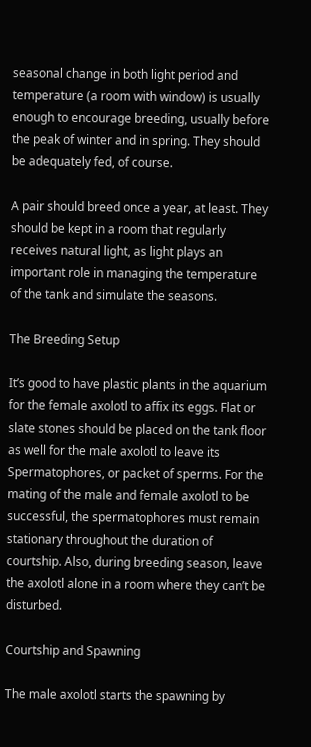seasonal change in both light period and temperature (a room with window) is usually enough to encourage breeding, usually before the peak of winter and in spring. They should be adequately fed, of course.

A pair should breed once a year, at least. They should be kept in a room that regularly receives natural light, as light plays an important role in managing the temperature of the tank and simulate the seasons.

The Breeding Setup

It’s good to have plastic plants in the aquarium for the female axolotl to affix its eggs. Flat or slate stones should be placed on the tank floor as well for the male axolotl to leave its Spermatophores, or packet of sperms. For the mating of the male and female axolotl to be successful, the spermatophores must remain stationary throughout the duration of courtship. Also, during breeding season, leave the axolotl alone in a room where they can’t be disturbed.

Courtship and Spawning

The male axolotl starts the spawning by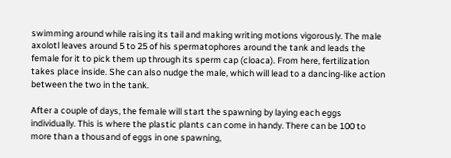swimming around while raising its tail and making writing motions vigorously. The male axolotl leaves around 5 to 25 of his spermatophores around the tank and leads the female for it to pick them up through its sperm cap (cloaca). From here, fertilization takes place inside. She can also nudge the male, which will lead to a dancing-like action between the two in the tank.

After a couple of days, the female will start the spawning by laying each eggs individually. This is where the plastic plants can come in handy. There can be 100 to more than a thousand of eggs in one spawning,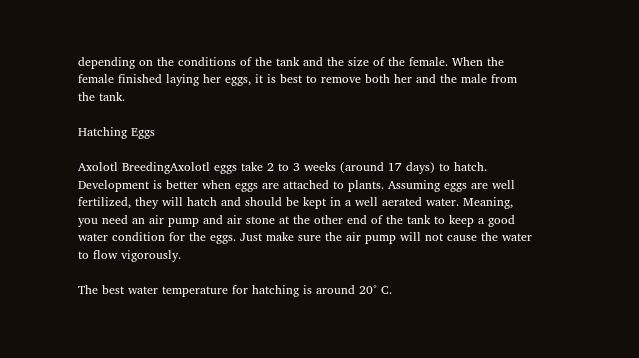depending on the conditions of the tank and the size of the female. When the female finished laying her eggs, it is best to remove both her and the male from the tank.

Hatching Eggs

Axolotl BreedingAxolotl eggs take 2 to 3 weeks (around 17 days) to hatch. Development is better when eggs are attached to plants. Assuming eggs are well fertilized, they will hatch and should be kept in a well aerated water. Meaning, you need an air pump and air stone at the other end of the tank to keep a good water condition for the eggs. Just make sure the air pump will not cause the water to flow vigorously.

The best water temperature for hatching is around 20° C.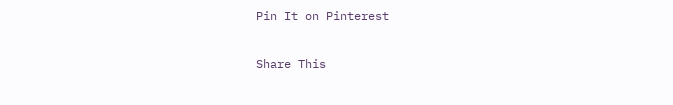Pin It on Pinterest

Share This